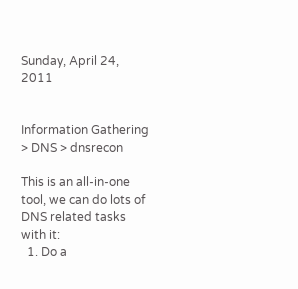Sunday, April 24, 2011


Information Gathering > DNS > dnsrecon

This is an all-in-one tool, we can do lots of DNS related tasks with it:
  1. Do a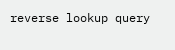reverse lookup query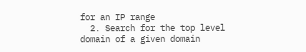for an IP range
  2. Search for the top level domain of a given domain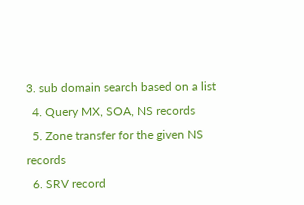3. sub domain search based on a list
  4. Query MX, SOA, NS records
  5. Zone transfer for the given NS records
  6. SRV record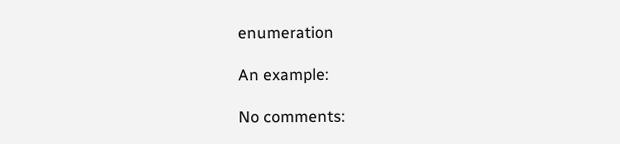enumeration

An example:

No comments: